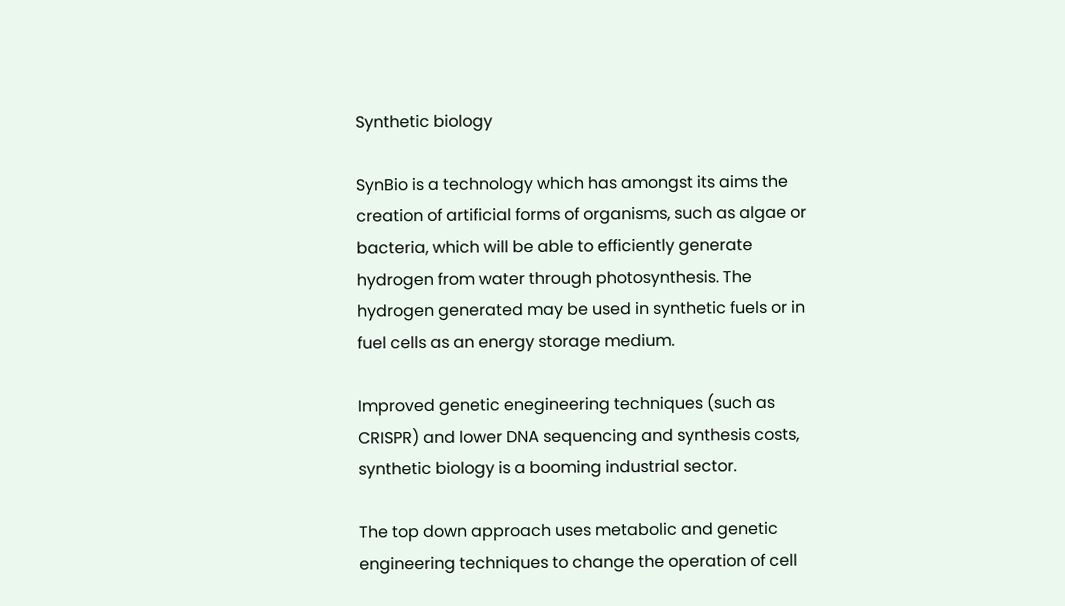Synthetic biology

SynBio is a technology which has amongst its aims the creation of artificial forms of organisms, such as algae or bacteria, which will be able to efficiently generate hydrogen from water through photosynthesis. The hydrogen generated may be used in synthetic fuels or in fuel cells as an energy storage medium.

Improved genetic enegineering techniques (such as CRISPR) and lower DNA sequencing and synthesis costs, synthetic biology is a booming industrial sector.

The top down approach uses metabolic and genetic engineering techniques to change the operation of cell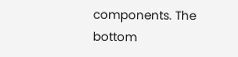components. The bottom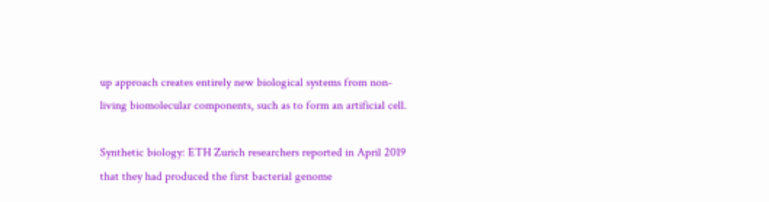up approach creates entirely new biological systems from non-living biomolecular components, such as to form an artificial cell.

Synthetic biology: ETH Zurich researchers reported in April 2019 that they had produced the first bacterial genome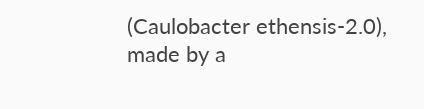(Caulobacter ethensis-2.0), made by a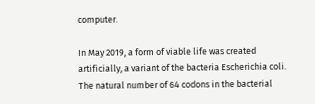computer.

In May 2019, a form of viable life was created artificially, a variant of the bacteria Escherichia coli. The natural number of 64 codons in the bacterial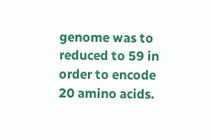genome was to reduced to 59 in order to encode 20 amino acids.